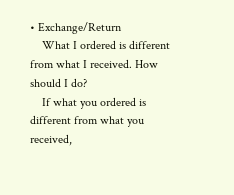• Exchange/Return
    What I ordered is different from what I received. How should I do?
    If what you ordered is different from what you received,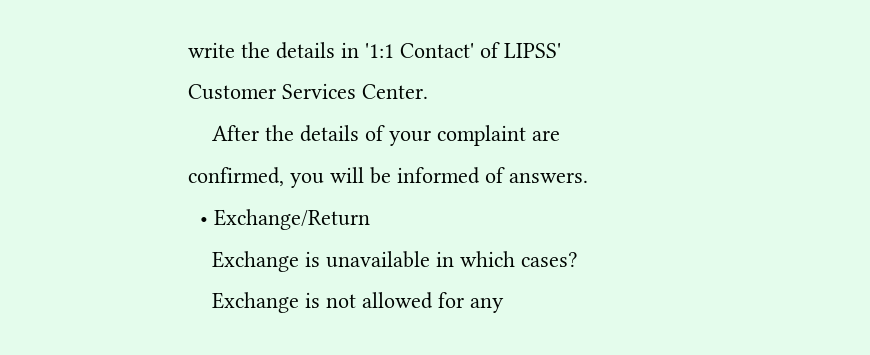write the details in '1:1 Contact' of LIPSS' Customer Services Center.
    After the details of your complaint are confirmed, you will be informed of answers.
  • Exchange/Return
    Exchange is unavailable in which cases?
    Exchange is not allowed for any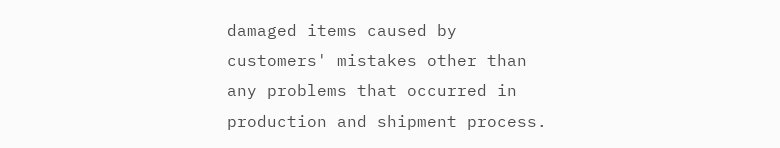damaged items caused by customers' mistakes other than any problems that occurred in production and shipment process.